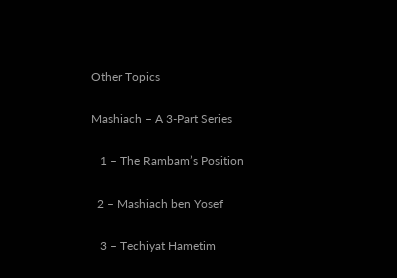Other Topics

Mashiach – A 3-Part Series

   1 – The Rambam’s Position

  2 – Mashiach ben Yosef

   3 – Techiyat Hametim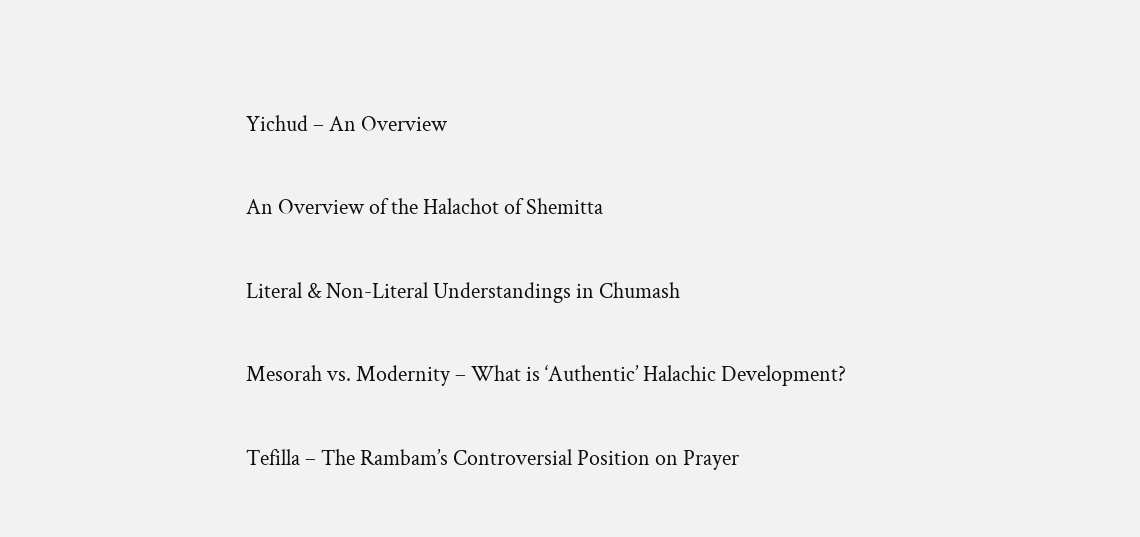Yichud – An Overview

An Overview of the Halachot of Shemitta

Literal & Non-Literal Understandings in Chumash

Mesorah vs. Modernity – What is ‘Authentic’ Halachic Development?

Tefilla – The Rambam’s Controversial Position on Prayer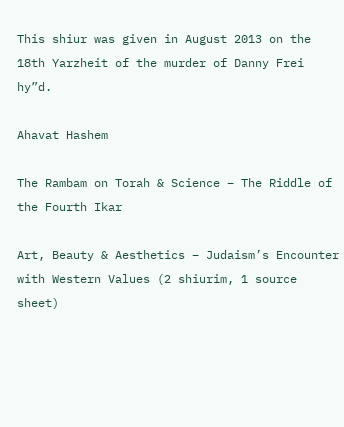This shiur was given in August 2013 on the 18th Yarzheit of the murder of Danny Frei hy”d.

Ahavat Hashem

The Rambam on Torah & Science – The Riddle of the Fourth Ikar

Art, Beauty & Aesthetics – Judaism’s Encounter with Western Values (2 shiurim, 1 source sheet)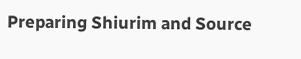Preparing Shiurim and Source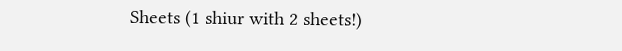Sheets (1 shiur with 2 sheets!)